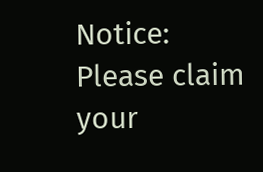Notice: Please claim your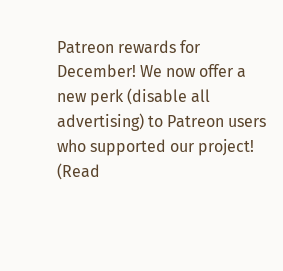Patreon rewards for December! We now offer a new perk (disable all advertising) to Patreon users who supported our project! (Read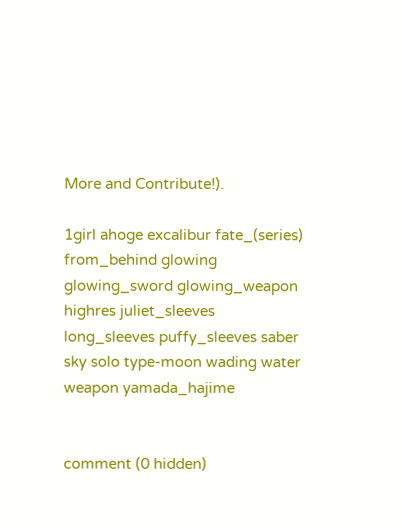More and Contribute!).

1girl ahoge excalibur fate_(series) from_behind glowing glowing_sword glowing_weapon highres juliet_sleeves long_sleeves puffy_sleeves saber sky solo type-moon wading water weapon yamada_hajime


comment (0 hidden)